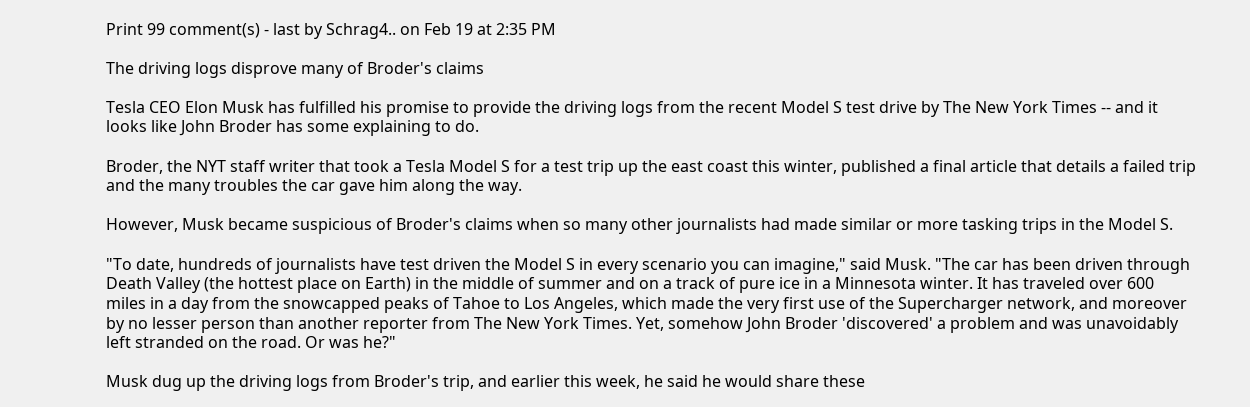Print 99 comment(s) - last by Schrag4.. on Feb 19 at 2:35 PM

The driving logs disprove many of Broder's claims

Tesla CEO Elon Musk has fulfilled his promise to provide the driving logs from the recent Model S test drive by The New York Times -- and it looks like John Broder has some explaining to do.

Broder, the NYT staff writer that took a Tesla Model S for a test trip up the east coast this winter, published a final article that details a failed trip and the many troubles the car gave him along the way.

However, Musk became suspicious of Broder's claims when so many other journalists had made similar or more tasking trips in the Model S.

"To date, hundreds of journalists have test driven the Model S in every scenario you can imagine," said Musk. "The car has been driven through Death Valley (the hottest place on Earth) in the middle of summer and on a track of pure ice in a Minnesota winter. It has traveled over 600 miles in a day from the snowcapped peaks of Tahoe to Los Angeles, which made the very first use of the Supercharger network, and moreover by no lesser person than another reporter from The New York Times. Yet, somehow John Broder 'discovered' a problem and was unavoidably left stranded on the road. Or was he?"

Musk dug up the driving logs from Broder's trip, and earlier this week, he said he would share these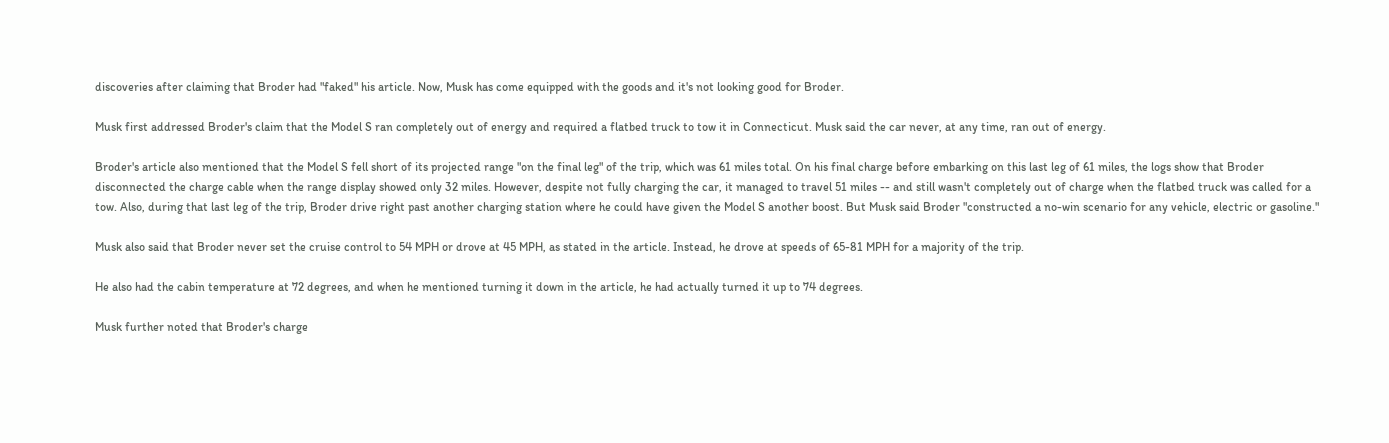discoveries after claiming that Broder had "faked" his article. Now, Musk has come equipped with the goods and it's not looking good for Broder.

Musk first addressed Broder's claim that the Model S ran completely out of energy and required a flatbed truck to tow it in Connecticut. Musk said the car never, at any time, ran out of energy.

Broder's article also mentioned that the Model S fell short of its projected range "on the final leg" of the trip, which was 61 miles total. On his final charge before embarking on this last leg of 61 miles, the logs show that Broder disconnected the charge cable when the range display showed only 32 miles. However, despite not fully charging the car, it managed to travel 51 miles -- and still wasn't completely out of charge when the flatbed truck was called for a tow. Also, during that last leg of the trip, Broder drive right past another charging station where he could have given the Model S another boost. But Musk said Broder "constructed a no-win scenario for any vehicle, electric or gasoline."

Musk also said that Broder never set the cruise control to 54 MPH or drove at 45 MPH, as stated in the article. Instead, he drove at speeds of 65-81 MPH for a majority of the trip.

He also had the cabin temperature at 72 degrees, and when he mentioned turning it down in the article, he had actually turned it up to 74 degrees.

Musk further noted that Broder's charge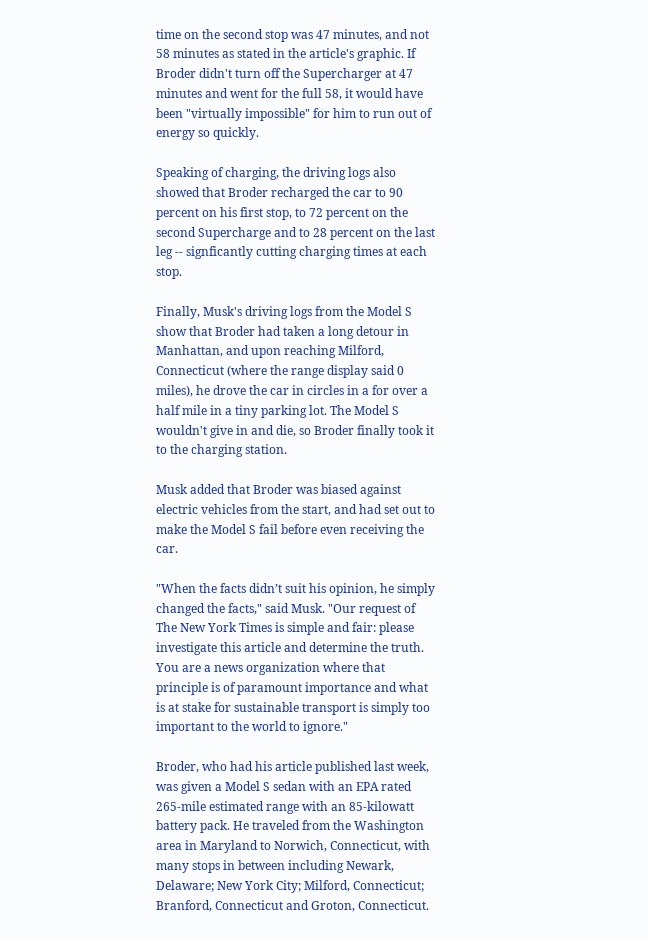time on the second stop was 47 minutes, and not 58 minutes as stated in the article's graphic. If Broder didn't turn off the Supercharger at 47 minutes and went for the full 58, it would have been "virtually impossible" for him to run out of energy so quickly.

Speaking of charging, the driving logs also showed that Broder recharged the car to 90 percent on his first stop, to 72 percent on the second Supercharge and to 28 percent on the last leg -- signficantly cutting charging times at each stop.

Finally, Musk's driving logs from the Model S show that Broder had taken a long detour in Manhattan, and upon reaching Milford, Connecticut (where the range display said 0 miles), he drove the car in circles in a for over a half mile in a tiny parking lot. The Model S wouldn't give in and die, so Broder finally took it to the charging station.

Musk added that Broder was biased against electric vehicles from the start, and had set out to make the Model S fail before even receiving the car.

"When the facts didn’t suit his opinion, he simply changed the facts," said Musk. "Our request of The New York Times is simple and fair: please investigate this article and determine the truth. You are a news organization where that principle is of paramount importance and what is at stake for sustainable transport is simply too important to the world to ignore."

Broder, who had his article published last week, was given a Model S sedan with an EPA rated 265-mile estimated range with an 85-kilowatt battery pack. He traveled from the Washington area in Maryland to Norwich, Connecticut, with many stops in between including Newark, Delaware; New York City; Milford, Connecticut; Branford, Connecticut and Groton, Connecticut.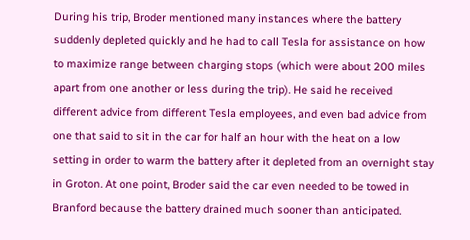During his trip, Broder mentioned many instances where the battery suddenly depleted quickly and he had to call Tesla for assistance on how to maximize range between charging stops (which were about 200 miles apart from one another or less during the trip). He said he received different advice from different Tesla employees, and even bad advice from one that said to sit in the car for half an hour with the heat on a low setting in order to warm the battery after it depleted from an overnight stay in Groton. At one point, Broder said the car even needed to be towed in Branford because the battery drained much sooner than anticipated.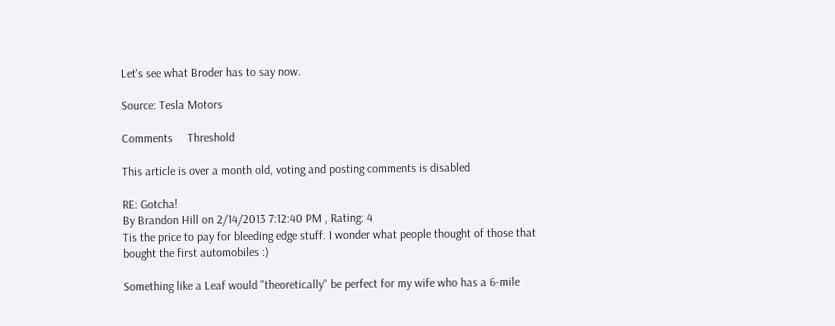Let's see what Broder has to say now.

Source: Tesla Motors

Comments     Threshold

This article is over a month old, voting and posting comments is disabled

RE: Gotcha!
By Brandon Hill on 2/14/2013 7:12:40 PM , Rating: 4
Tis the price to pay for bleeding edge stuff. I wonder what people thought of those that bought the first automobiles :)

Something like a Leaf would "theoretically" be perfect for my wife who has a 6-mile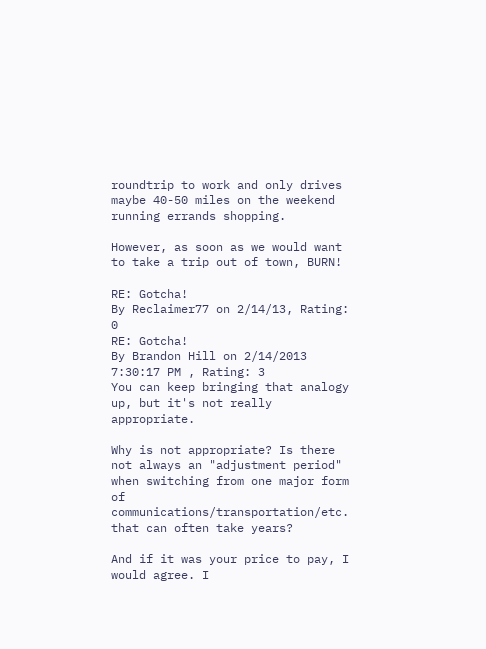roundtrip to work and only drives maybe 40-50 miles on the weekend running errands shopping.

However, as soon as we would want to take a trip out of town, BURN!

RE: Gotcha!
By Reclaimer77 on 2/14/13, Rating: 0
RE: Gotcha!
By Brandon Hill on 2/14/2013 7:30:17 PM , Rating: 3
You can keep bringing that analogy up, but it's not really appropriate.

Why is not appropriate? Is there not always an "adjustment period" when switching from one major form of communications/transportation/etc. that can often take years?

And if it was your price to pay, I would agree. I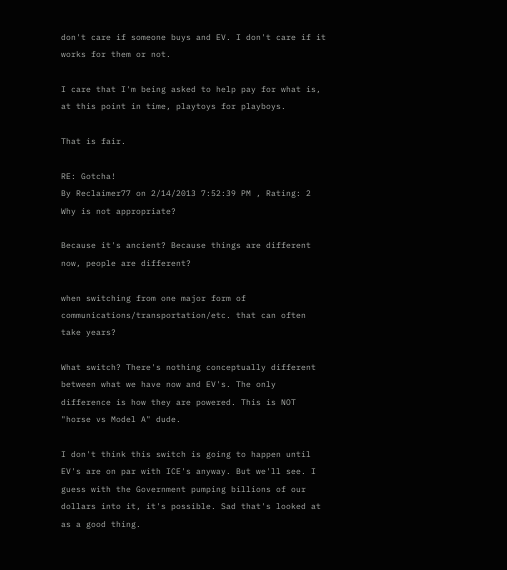don't care if someone buys and EV. I don't care if it works for them or not.

I care that I'm being asked to help pay for what is, at this point in time, playtoys for playboys.

That is fair.

RE: Gotcha!
By Reclaimer77 on 2/14/2013 7:52:39 PM , Rating: 2
Why is not appropriate?

Because it's ancient? Because things are different now, people are different?

when switching from one major form of communications/transportation/etc. that can often take years?

What switch? There's nothing conceptually different between what we have now and EV's. The only difference is how they are powered. This is NOT "horse vs Model A" dude.

I don't think this switch is going to happen until EV's are on par with ICE's anyway. But we'll see. I guess with the Government pumping billions of our dollars into it, it's possible. Sad that's looked at as a good thing.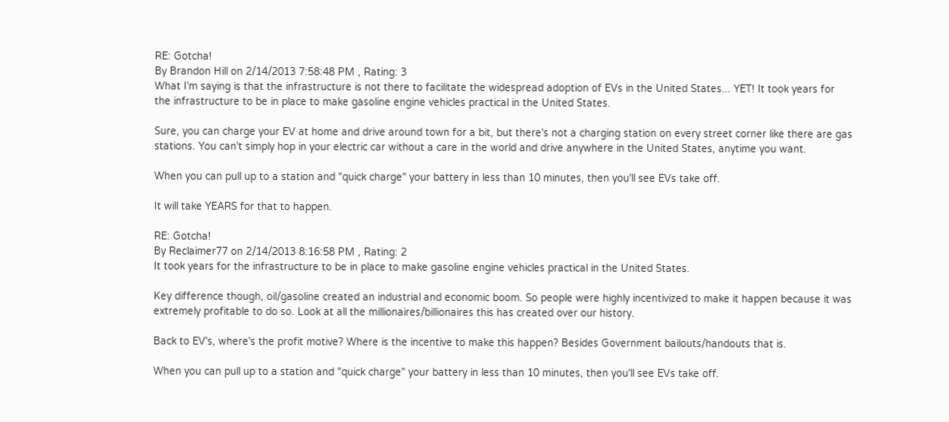RE: Gotcha!
By Brandon Hill on 2/14/2013 7:58:48 PM , Rating: 3
What I'm saying is that the infrastructure is not there to facilitate the widespread adoption of EVs in the United States... YET! It took years for the infrastructure to be in place to make gasoline engine vehicles practical in the United States.

Sure, you can charge your EV at home and drive around town for a bit, but there's not a charging station on every street corner like there are gas stations. You can't simply hop in your electric car without a care in the world and drive anywhere in the United States, anytime you want.

When you can pull up to a station and "quick charge" your battery in less than 10 minutes, then you'll see EVs take off.

It will take YEARS for that to happen.

RE: Gotcha!
By Reclaimer77 on 2/14/2013 8:16:58 PM , Rating: 2
It took years for the infrastructure to be in place to make gasoline engine vehicles practical in the United States.

Key difference though, oil/gasoline created an industrial and economic boom. So people were highly incentivized to make it happen because it was extremely profitable to do so. Look at all the millionaires/billionaires this has created over our history.

Back to EV's, where's the profit motive? Where is the incentive to make this happen? Besides Government bailouts/handouts that is.

When you can pull up to a station and "quick charge" your battery in less than 10 minutes, then you'll see EVs take off.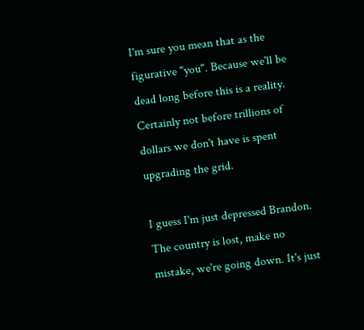I'm sure you mean that as the figurative "you". Because we'll be dead long before this is a reality. Certainly not before trillions of dollars we don't have is spent upgrading the grid.

I guess I'm just depressed Brandon. The country is lost, make no mistake, we're going down. It's just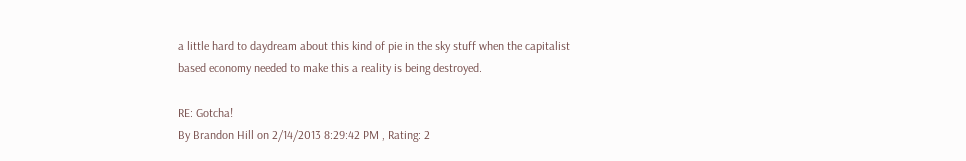a little hard to daydream about this kind of pie in the sky stuff when the capitalist based economy needed to make this a reality is being destroyed.

RE: Gotcha!
By Brandon Hill on 2/14/2013 8:29:42 PM , Rating: 2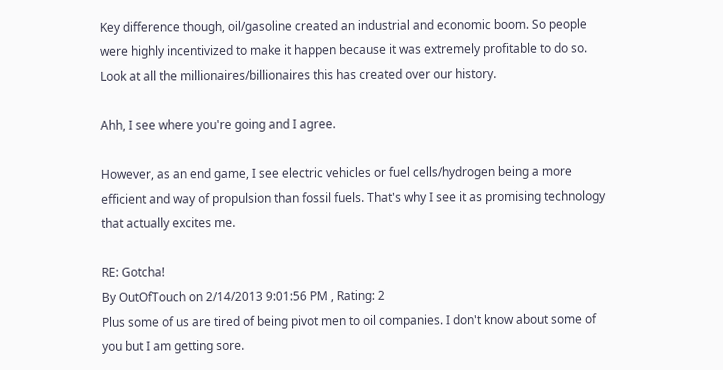Key difference though, oil/gasoline created an industrial and economic boom. So people were highly incentivized to make it happen because it was extremely profitable to do so. Look at all the millionaires/billionaires this has created over our history.

Ahh, I see where you're going and I agree.

However, as an end game, I see electric vehicles or fuel cells/hydrogen being a more efficient and way of propulsion than fossil fuels. That's why I see it as promising technology that actually excites me.

RE: Gotcha!
By OutOfTouch on 2/14/2013 9:01:56 PM , Rating: 2
Plus some of us are tired of being pivot men to oil companies. I don't know about some of you but I am getting sore.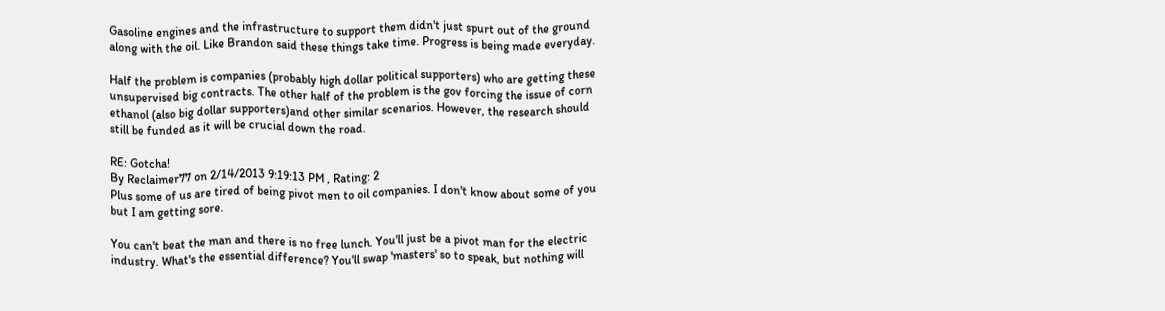Gasoline engines and the infrastructure to support them didn't just spurt out of the ground along with the oil. Like Brandon said these things take time. Progress is being made everyday.

Half the problem is companies (probably high dollar political supporters) who are getting these unsupervised big contracts. The other half of the problem is the gov forcing the issue of corn ethanol (also big dollar supporters)and other similar scenarios. However, the research should still be funded as it will be crucial down the road.

RE: Gotcha!
By Reclaimer77 on 2/14/2013 9:19:13 PM , Rating: 2
Plus some of us are tired of being pivot men to oil companies. I don't know about some of you but I am getting sore.

You can't beat the man and there is no free lunch. You'll just be a pivot man for the electric industry. What's the essential difference? You'll swap 'masters' so to speak, but nothing will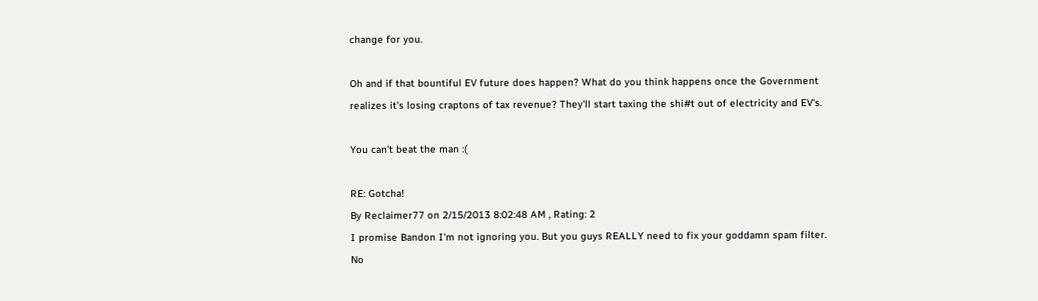change for you.

Oh and if that bountiful EV future does happen? What do you think happens once the Government realizes it's losing craptons of tax revenue? They'll start taxing the shi#t out of electricity and EV's.

You can't beat the man :(

RE: Gotcha!
By Reclaimer77 on 2/15/2013 8:02:48 AM , Rating: 2
I promise Bandon I'm not ignoring you. But you guys REALLY need to fix your goddamn spam filter. No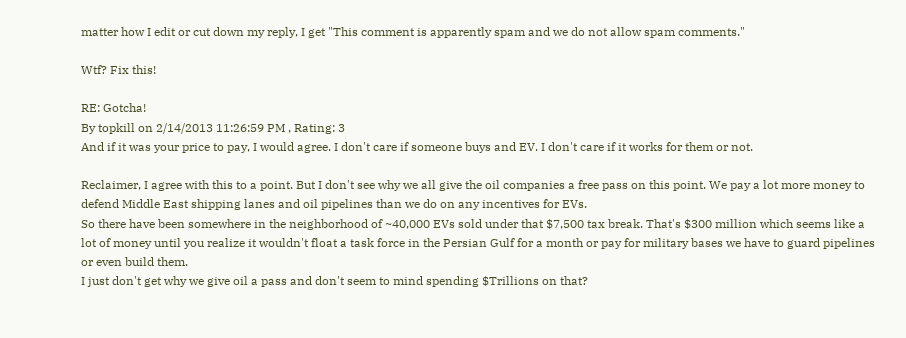matter how I edit or cut down my reply, I get "This comment is apparently spam and we do not allow spam comments."

Wtf? Fix this!

RE: Gotcha!
By topkill on 2/14/2013 11:26:59 PM , Rating: 3
And if it was your price to pay, I would agree. I don't care if someone buys and EV. I don't care if it works for them or not.

Reclaimer, I agree with this to a point. But I don't see why we all give the oil companies a free pass on this point. We pay a lot more money to defend Middle East shipping lanes and oil pipelines than we do on any incentives for EVs.
So there have been somewhere in the neighborhood of ~40,000 EVs sold under that $7,500 tax break. That's $300 million which seems like a lot of money until you realize it wouldn't float a task force in the Persian Gulf for a month or pay for military bases we have to guard pipelines or even build them.
I just don't get why we give oil a pass and don't seem to mind spending $Trillions on that?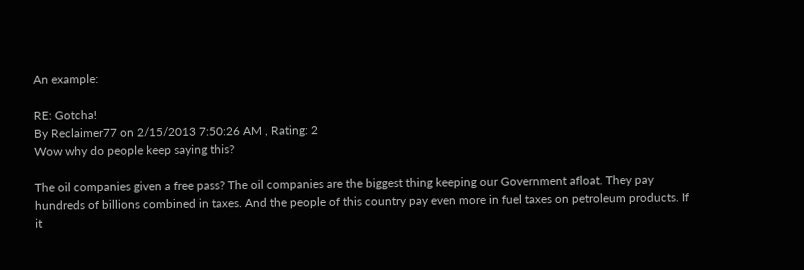An example:

RE: Gotcha!
By Reclaimer77 on 2/15/2013 7:50:26 AM , Rating: 2
Wow why do people keep saying this?

The oil companies given a free pass? The oil companies are the biggest thing keeping our Government afloat. They pay hundreds of billions combined in taxes. And the people of this country pay even more in fuel taxes on petroleum products. If it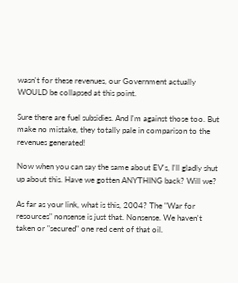wasn't for these revenues, our Government actually WOULD be collapsed at this point.

Sure there are fuel subsidies. And I'm against those too. But make no mistake, they totally pale in comparison to the revenues generated!

Now when you can say the same about EV's, I'll gladly shut up about this. Have we gotten ANYTHING back? Will we?

As far as your link, what is this, 2004? The "War for resources" nonsense is just that. Nonsense. We haven't taken or "secured" one red cent of that oil.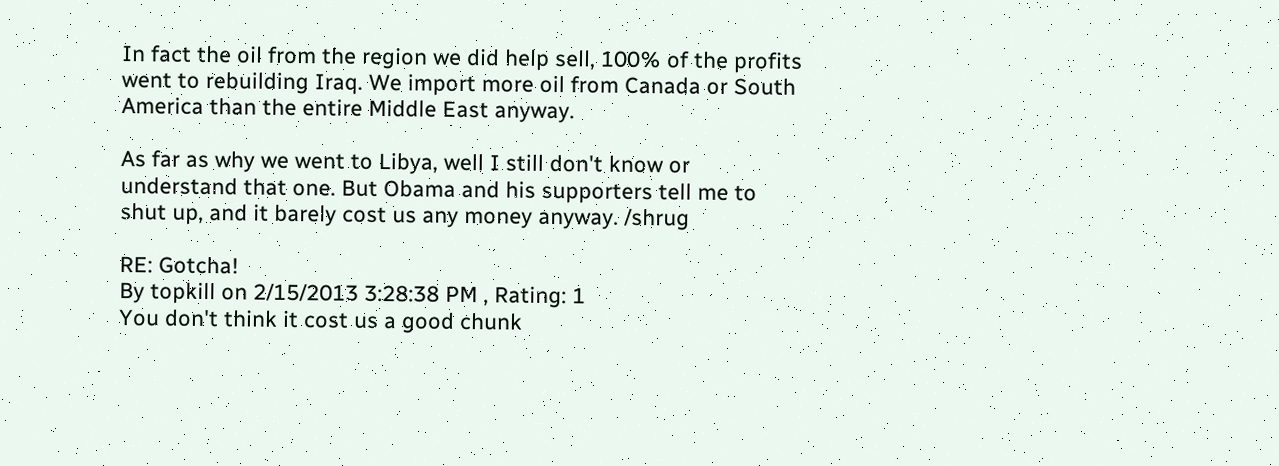In fact the oil from the region we did help sell, 100% of the profits went to rebuilding Iraq. We import more oil from Canada or South America than the entire Middle East anyway.

As far as why we went to Libya, well I still don't know or understand that one. But Obama and his supporters tell me to shut up, and it barely cost us any money anyway. /shrug

RE: Gotcha!
By topkill on 2/15/2013 3:28:38 PM , Rating: 1
You don't think it cost us a good chunk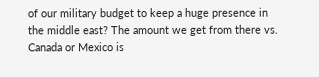of our military budget to keep a huge presence in the middle east? The amount we get from there vs. Canada or Mexico is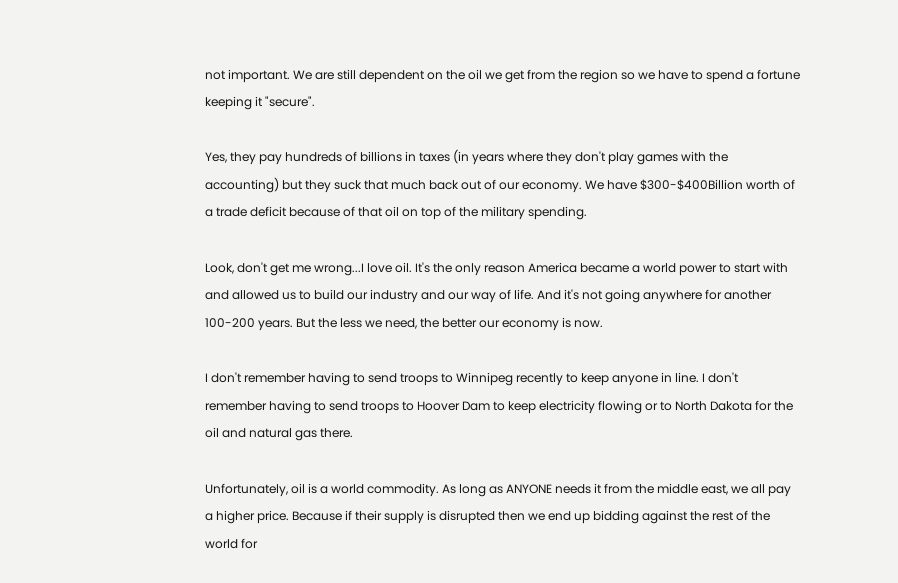not important. We are still dependent on the oil we get from the region so we have to spend a fortune keeping it "secure".

Yes, they pay hundreds of billions in taxes (in years where they don't play games with the accounting) but they suck that much back out of our economy. We have $300-$400Billion worth of a trade deficit because of that oil on top of the military spending.

Look, don't get me wrong...I love oil. It's the only reason America became a world power to start with and allowed us to build our industry and our way of life. And it's not going anywhere for another 100-200 years. But the less we need, the better our economy is now.

I don't remember having to send troops to Winnipeg recently to keep anyone in line. I don't remember having to send troops to Hoover Dam to keep electricity flowing or to North Dakota for the oil and natural gas there.

Unfortunately, oil is a world commodity. As long as ANYONE needs it from the middle east, we all pay a higher price. Because if their supply is disrupted then we end up bidding against the rest of the world for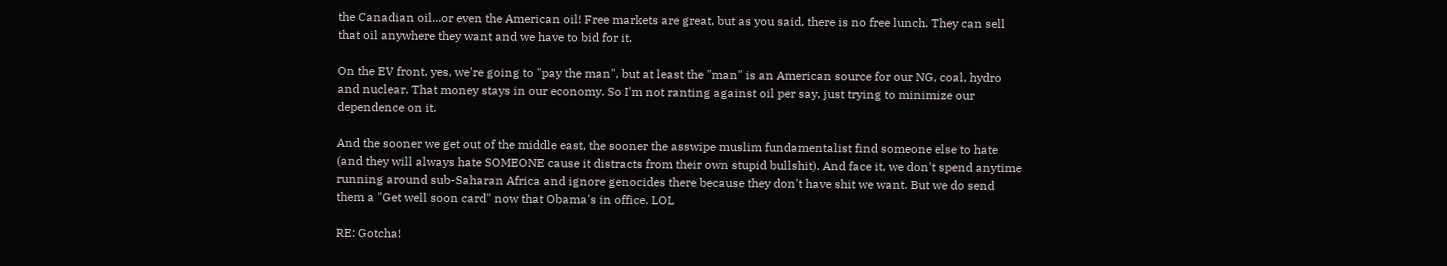the Canadian oil...or even the American oil! Free markets are great, but as you said, there is no free lunch. They can sell that oil anywhere they want and we have to bid for it.

On the EV front, yes, we're going to "pay the man", but at least the "man" is an American source for our NG, coal, hydro and nuclear. That money stays in our economy. So I'm not ranting against oil per say, just trying to minimize our dependence on it.

And the sooner we get out of the middle east, the sooner the asswipe muslim fundamentalist find someone else to hate (and they will always hate SOMEONE cause it distracts from their own stupid bullshit). And face it, we don't spend anytime running around sub-Saharan Africa and ignore genocides there because they don't have shit we want. But we do send them a "Get well soon card" now that Obama's in office. LOL

RE: Gotcha!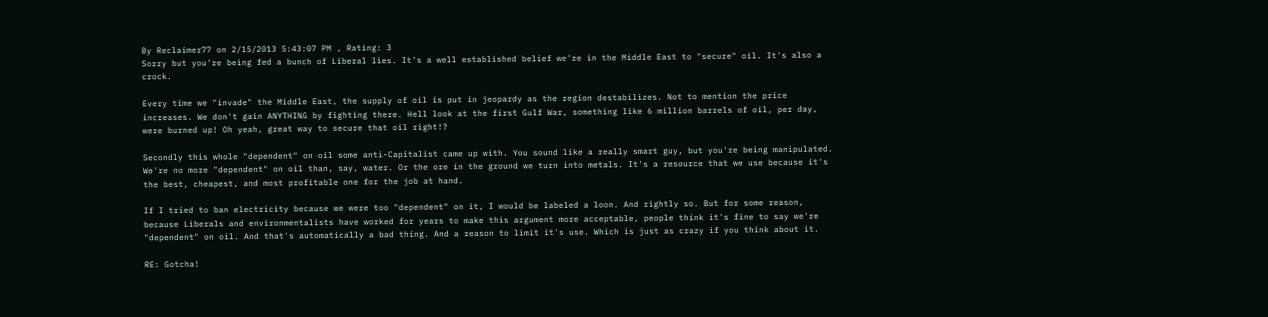By Reclaimer77 on 2/15/2013 5:43:07 PM , Rating: 3
Sorry but you're being fed a bunch of Liberal lies. It's a well established belief we're in the Middle East to "secure" oil. It's also a crock.

Every time we "invade" the Middle East, the supply of oil is put in jeopardy as the region destabilizes. Not to mention the price increases. We don't gain ANYTHING by fighting there. Hell look at the first Gulf War, something like 6 million barrels of oil, per day, were burned up! Oh yeah, great way to secure that oil right!?

Secondly this whole "dependent" on oil some anti-Capitalist came up with. You sound like a really smart guy, but you're being manipulated. We're no more "dependent" on oil than, say, water. Or the ore in the ground we turn into metals. It's a resource that we use because it's the best, cheapest, and most profitable one for the job at hand.

If I tried to ban electricity because we were too "dependent" on it, I would be labeled a loon. And rightly so. But for some reason, because Liberals and environmentalists have worked for years to make this argument more acceptable, people think it's fine to say we're "dependent" on oil. And that's automatically a bad thing. And a reason to limit it's use. Which is just as crazy if you think about it.

RE: Gotcha!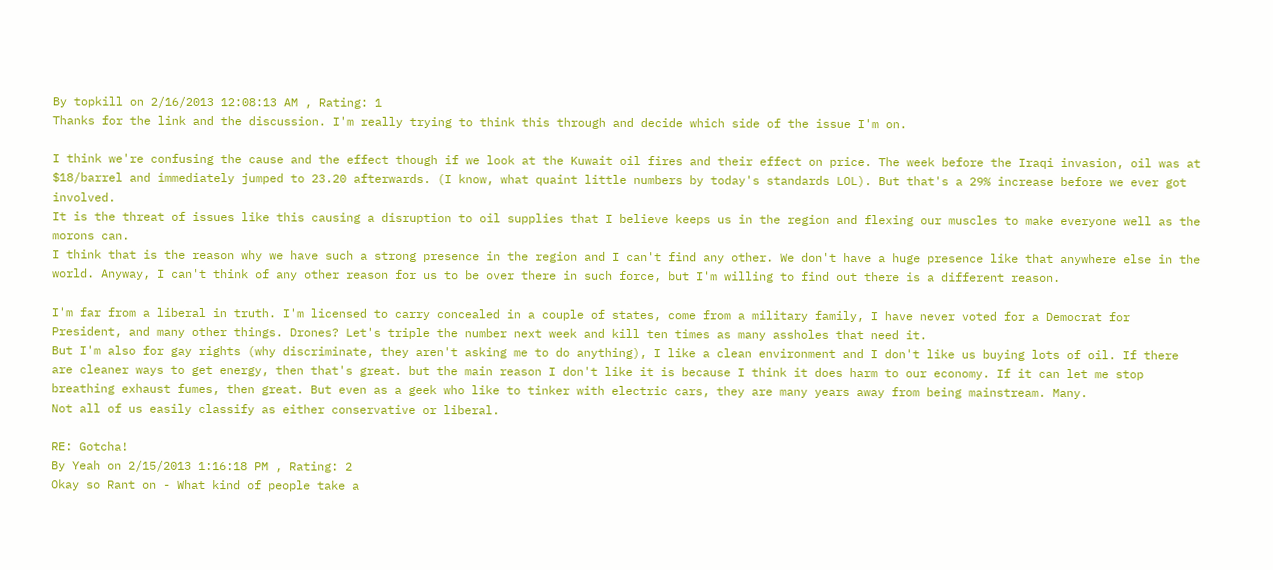By topkill on 2/16/2013 12:08:13 AM , Rating: 1
Thanks for the link and the discussion. I'm really trying to think this through and decide which side of the issue I'm on.

I think we're confusing the cause and the effect though if we look at the Kuwait oil fires and their effect on price. The week before the Iraqi invasion, oil was at $18/barrel and immediately jumped to 23.20 afterwards. (I know, what quaint little numbers by today's standards LOL). But that's a 29% increase before we ever got involved.
It is the threat of issues like this causing a disruption to oil supplies that I believe keeps us in the region and flexing our muscles to make everyone well as the morons can.
I think that is the reason why we have such a strong presence in the region and I can't find any other. We don't have a huge presence like that anywhere else in the world. Anyway, I can't think of any other reason for us to be over there in such force, but I'm willing to find out there is a different reason.

I'm far from a liberal in truth. I'm licensed to carry concealed in a couple of states, come from a military family, I have never voted for a Democrat for President, and many other things. Drones? Let's triple the number next week and kill ten times as many assholes that need it.
But I'm also for gay rights (why discriminate, they aren't asking me to do anything), I like a clean environment and I don't like us buying lots of oil. If there are cleaner ways to get energy, then that's great. but the main reason I don't like it is because I think it does harm to our economy. If it can let me stop breathing exhaust fumes, then great. But even as a geek who like to tinker with electric cars, they are many years away from being mainstream. Many.
Not all of us easily classify as either conservative or liberal.

RE: Gotcha!
By Yeah on 2/15/2013 1:16:18 PM , Rating: 2
Okay so Rant on - What kind of people take a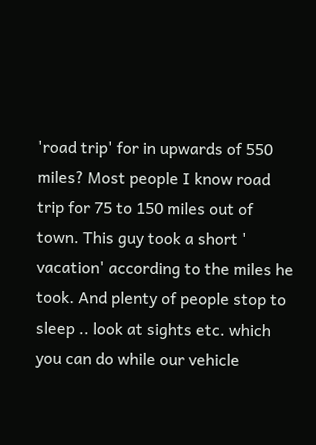'road trip' for in upwards of 550 miles? Most people I know road trip for 75 to 150 miles out of town. This guy took a short ' vacation' according to the miles he took. And plenty of people stop to sleep .. look at sights etc. which you can do while our vehicle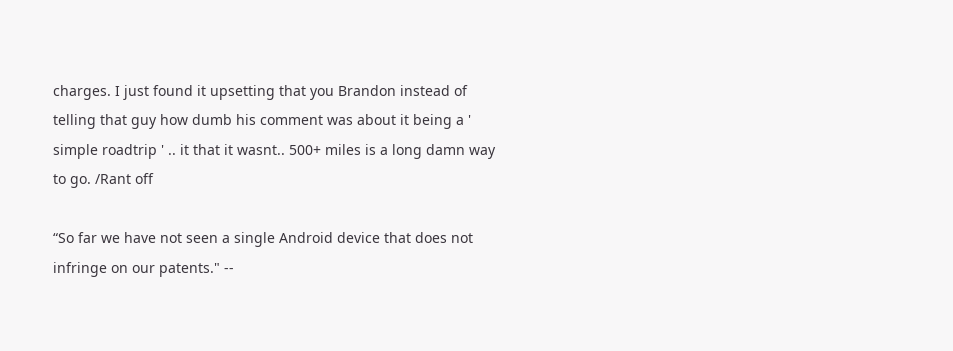charges. I just found it upsetting that you Brandon instead of telling that guy how dumb his comment was about it being a ' simple roadtrip ' .. it that it wasnt.. 500+ miles is a long damn way to go. /Rant off

“So far we have not seen a single Android device that does not infringe on our patents." --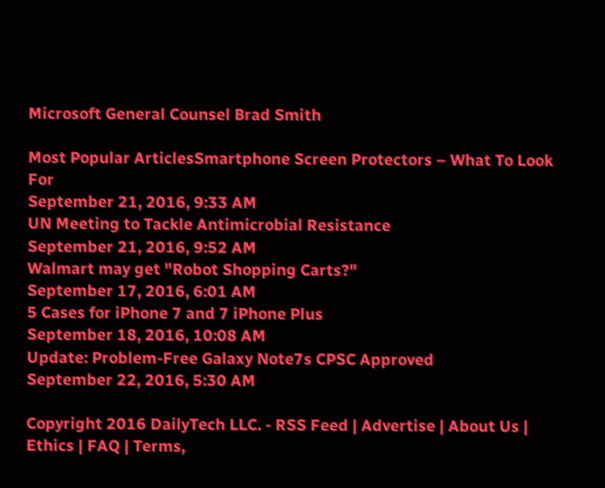Microsoft General Counsel Brad Smith

Most Popular ArticlesSmartphone Screen Protectors – What To Look For
September 21, 2016, 9:33 AM
UN Meeting to Tackle Antimicrobial Resistance
September 21, 2016, 9:52 AM
Walmart may get "Robot Shopping Carts?"
September 17, 2016, 6:01 AM
5 Cases for iPhone 7 and 7 iPhone Plus
September 18, 2016, 10:08 AM
Update: Problem-Free Galaxy Note7s CPSC Approved
September 22, 2016, 5:30 AM

Copyright 2016 DailyTech LLC. - RSS Feed | Advertise | About Us | Ethics | FAQ | Terms,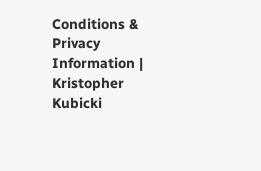Conditions & Privacy Information | Kristopher Kubicki